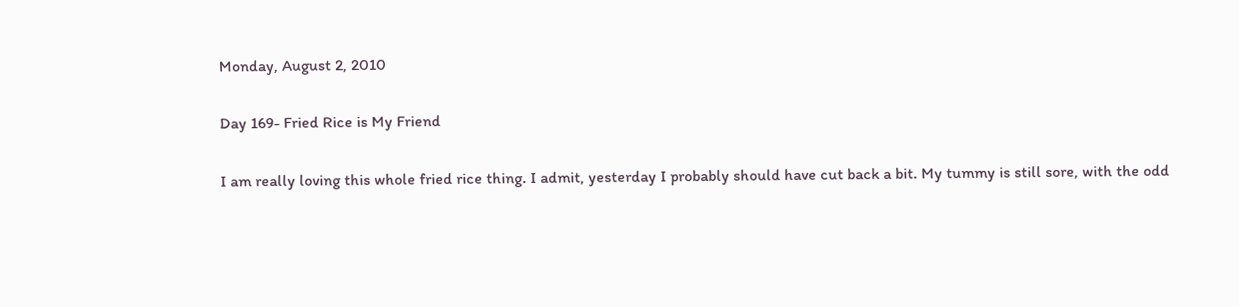Monday, August 2, 2010

Day 169- Fried Rice is My Friend

I am really loving this whole fried rice thing. I admit, yesterday I probably should have cut back a bit. My tummy is still sore, with the odd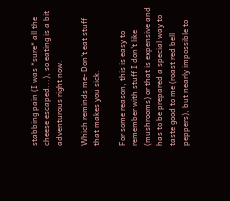stabbing pain (I was *sure* all the cheese escaped...), so eating is a bit adventurous right now.

Which reminds me- Don't eat stuff that makes you sick.

For some reason, this is easy to remember with stuff I don't like (mushrooms) or that is expensive and has to be prepared a special way to taste good to me (roast red bell peppers), but nearly impossible to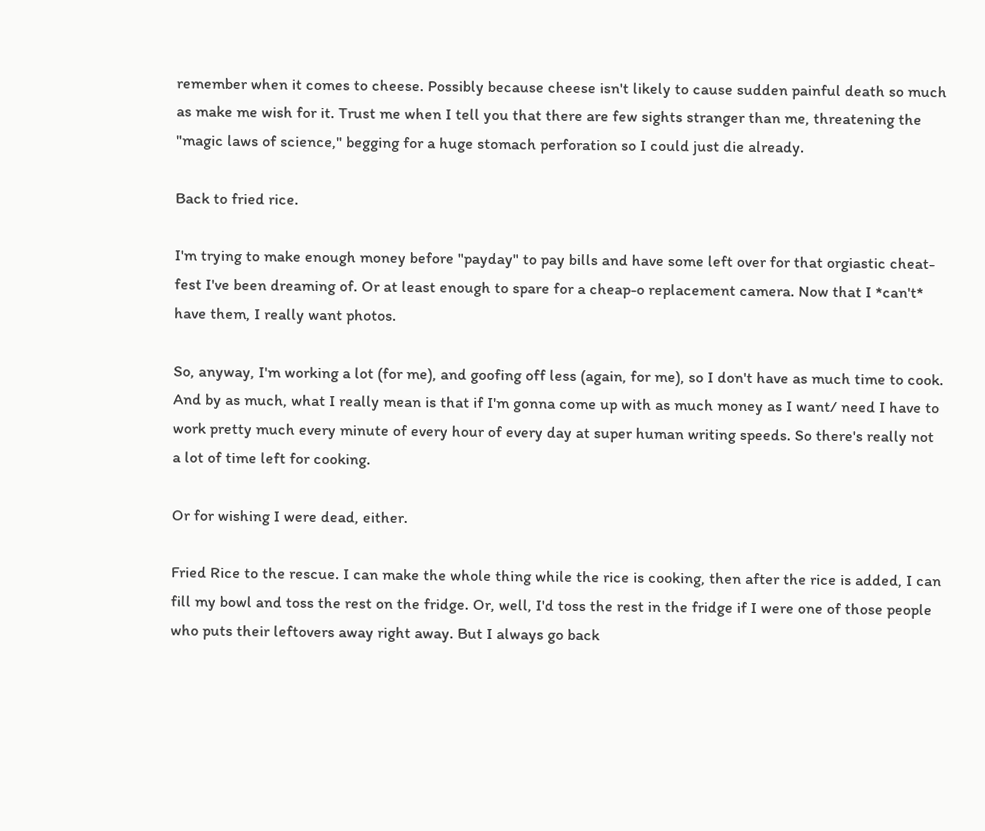remember when it comes to cheese. Possibly because cheese isn't likely to cause sudden painful death so much as make me wish for it. Trust me when I tell you that there are few sights stranger than me, threatening the "magic laws of science," begging for a huge stomach perforation so I could just die already.

Back to fried rice.

I'm trying to make enough money before "payday" to pay bills and have some left over for that orgiastic cheat-fest I've been dreaming of. Or at least enough to spare for a cheap-o replacement camera. Now that I *can't* have them, I really want photos.

So, anyway, I'm working a lot (for me), and goofing off less (again, for me), so I don't have as much time to cook. And by as much, what I really mean is that if I'm gonna come up with as much money as I want/ need I have to work pretty much every minute of every hour of every day at super human writing speeds. So there's really not a lot of time left for cooking.

Or for wishing I were dead, either.

Fried Rice to the rescue. I can make the whole thing while the rice is cooking, then after the rice is added, I can fill my bowl and toss the rest on the fridge. Or, well, I'd toss the rest in the fridge if I were one of those people who puts their leftovers away right away. But I always go back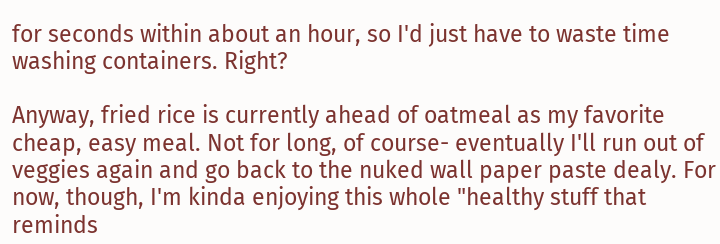for seconds within about an hour, so I'd just have to waste time washing containers. Right?

Anyway, fried rice is currently ahead of oatmeal as my favorite cheap, easy meal. Not for long, of course- eventually I'll run out of veggies again and go back to the nuked wall paper paste dealy. For now, though, I'm kinda enjoying this whole "healthy stuff that reminds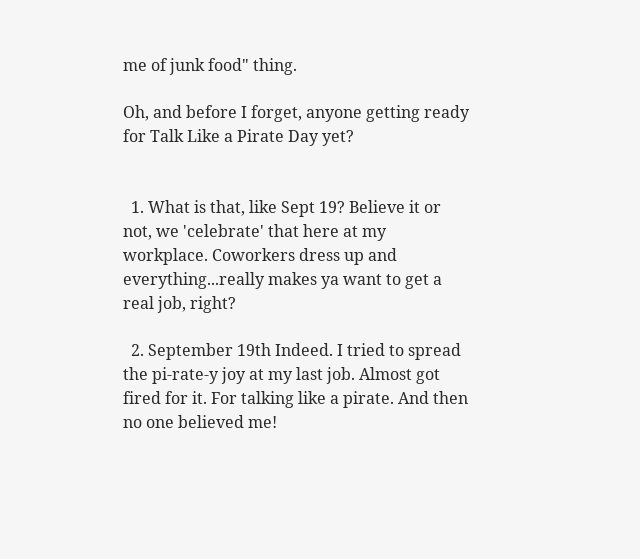me of junk food" thing.

Oh, and before I forget, anyone getting ready for Talk Like a Pirate Day yet?


  1. What is that, like Sept 19? Believe it or not, we 'celebrate' that here at my workplace. Coworkers dress up and everything...really makes ya want to get a real job, right?

  2. September 19th Indeed. I tried to spread the pi-rate-y joy at my last job. Almost got fired for it. For talking like a pirate. And then no one believed me!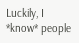Luckily, I *know* people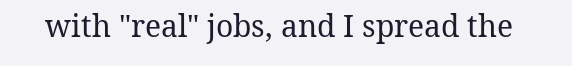with "real" jobs, and I spread the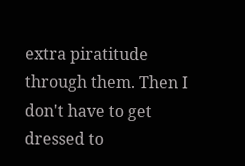extra piratitude through them. Then I don't have to get dressed to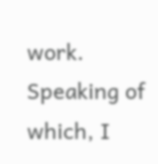work. Speaking of which, I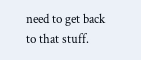need to get back to that stuff.